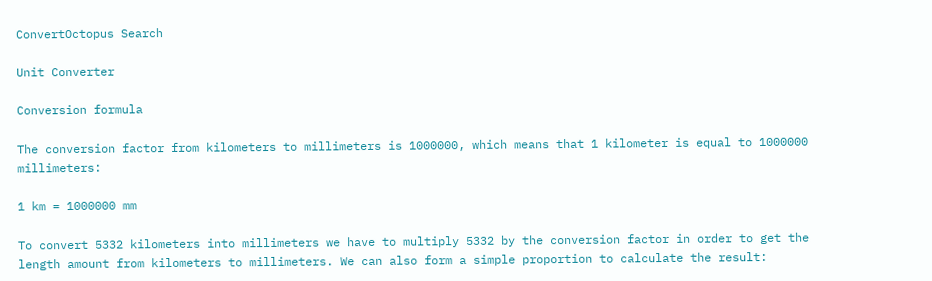ConvertOctopus Search

Unit Converter

Conversion formula

The conversion factor from kilometers to millimeters is 1000000, which means that 1 kilometer is equal to 1000000 millimeters:

1 km = 1000000 mm

To convert 5332 kilometers into millimeters we have to multiply 5332 by the conversion factor in order to get the length amount from kilometers to millimeters. We can also form a simple proportion to calculate the result: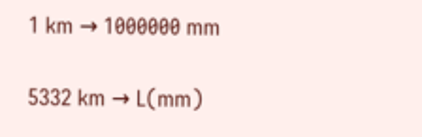1 km → 1000000 mm

5332 km → L(mm)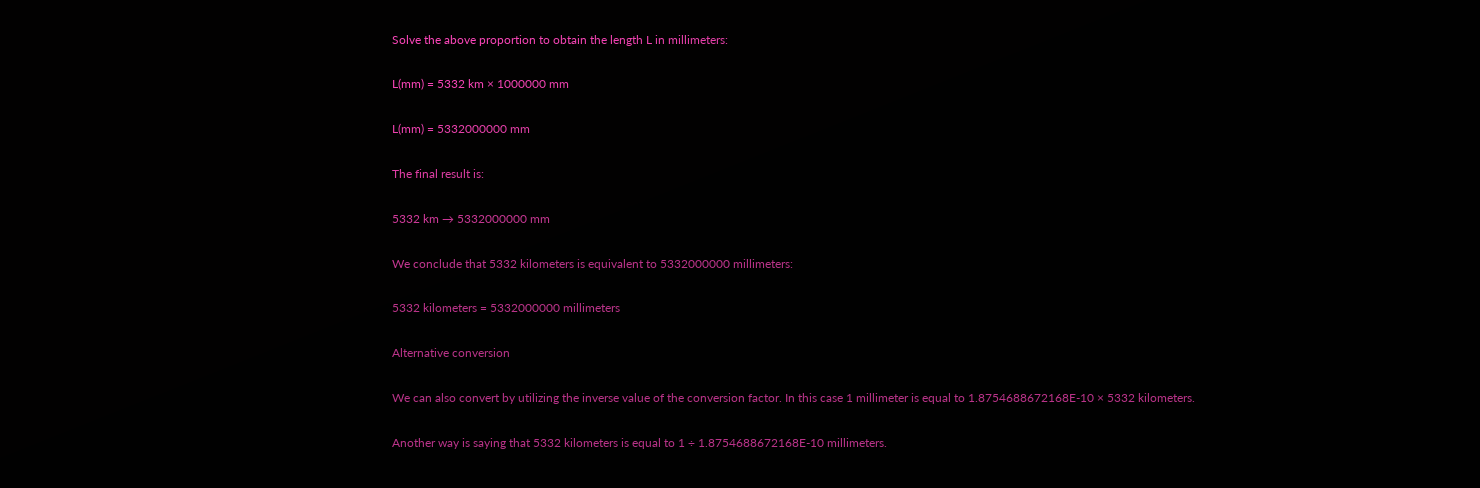Solve the above proportion to obtain the length L in millimeters:

L(mm) = 5332 km × 1000000 mm

L(mm) = 5332000000 mm

The final result is:

5332 km → 5332000000 mm

We conclude that 5332 kilometers is equivalent to 5332000000 millimeters:

5332 kilometers = 5332000000 millimeters

Alternative conversion

We can also convert by utilizing the inverse value of the conversion factor. In this case 1 millimeter is equal to 1.8754688672168E-10 × 5332 kilometers.

Another way is saying that 5332 kilometers is equal to 1 ÷ 1.8754688672168E-10 millimeters.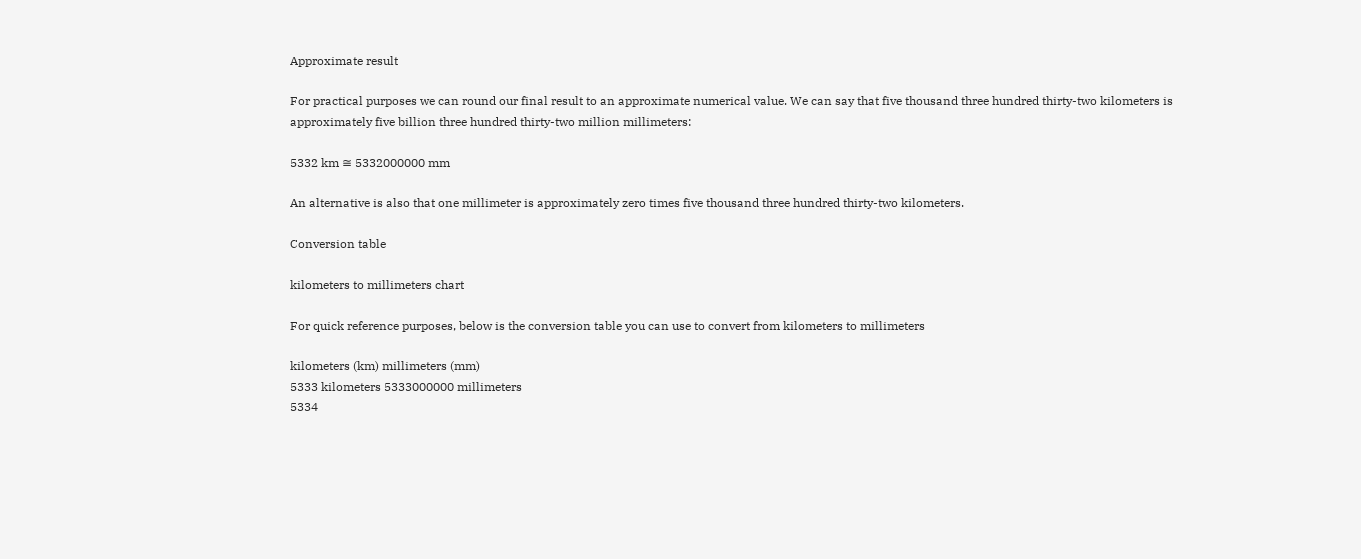Approximate result

For practical purposes we can round our final result to an approximate numerical value. We can say that five thousand three hundred thirty-two kilometers is approximately five billion three hundred thirty-two million millimeters:

5332 km ≅ 5332000000 mm

An alternative is also that one millimeter is approximately zero times five thousand three hundred thirty-two kilometers.

Conversion table

kilometers to millimeters chart

For quick reference purposes, below is the conversion table you can use to convert from kilometers to millimeters

kilometers (km) millimeters (mm)
5333 kilometers 5333000000 millimeters
5334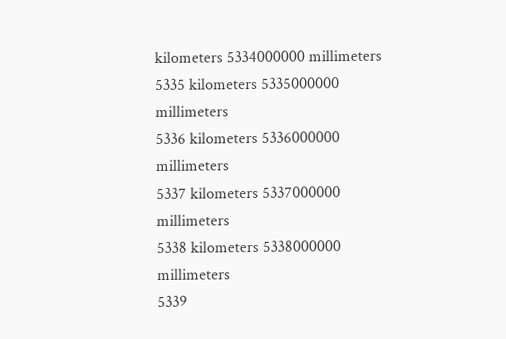kilometers 5334000000 millimeters
5335 kilometers 5335000000 millimeters
5336 kilometers 5336000000 millimeters
5337 kilometers 5337000000 millimeters
5338 kilometers 5338000000 millimeters
5339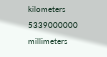kilometers 5339000000 millimeters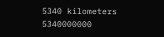5340 kilometers 5340000000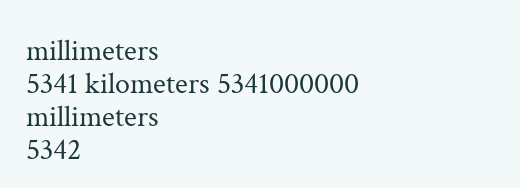millimeters
5341 kilometers 5341000000 millimeters
5342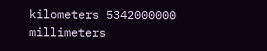kilometers 5342000000 millimeters